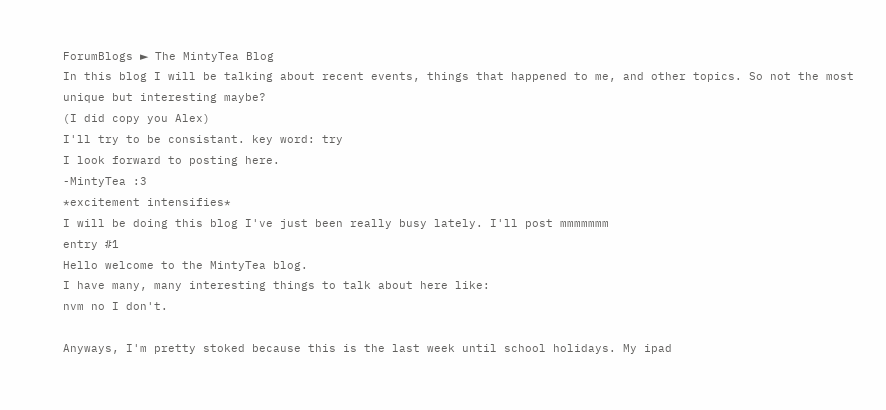ForumBlogs ► The MintyTea Blog
In this blog I will be talking about recent events, things that happened to me, and other topics. So not the most unique but interesting maybe?
(I did copy you Alex)
I'll try to be consistant. key word: try
I look forward to posting here.
-MintyTea :3
*excitement intensifies*
I will be doing this blog I've just been really busy lately. I'll post mmmmmmm
entry #1
Hello welcome to the MintyTea blog.
I have many, many interesting things to talk about here like:
nvm no I don't.

Anyways, I'm pretty stoked because this is the last week until school holidays. My ipad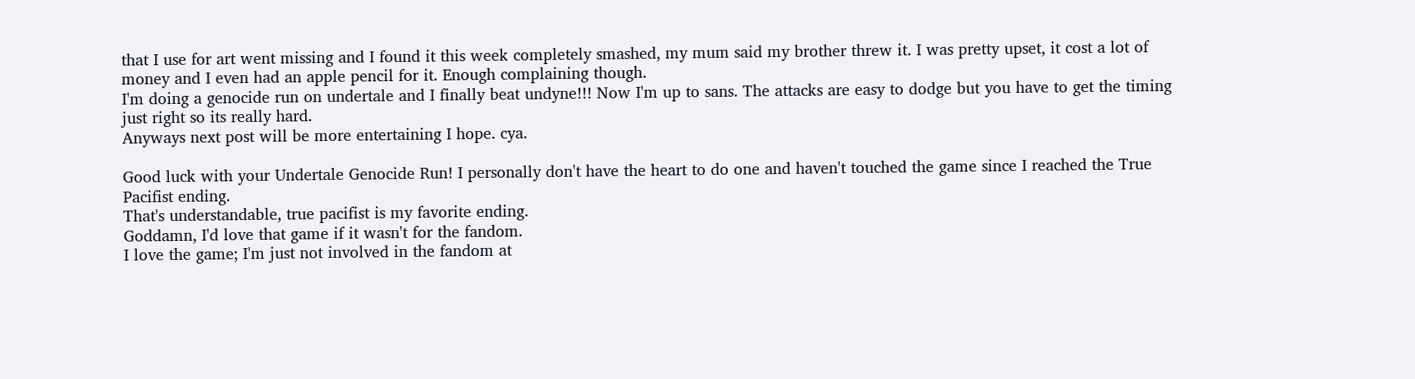that I use for art went missing and I found it this week completely smashed, my mum said my brother threw it. I was pretty upset, it cost a lot of money and I even had an apple pencil for it. Enough complaining though.
I'm doing a genocide run on undertale and I finally beat undyne!!! Now I'm up to sans. The attacks are easy to dodge but you have to get the timing just right so its really hard.
Anyways next post will be more entertaining I hope. cya.

Good luck with your Undertale Genocide Run! I personally don't have the heart to do one and haven't touched the game since I reached the True Pacifist ending.
That's understandable, true pacifist is my favorite ending.
Goddamn, I'd love that game if it wasn't for the fandom.
I love the game; I'm just not involved in the fandom at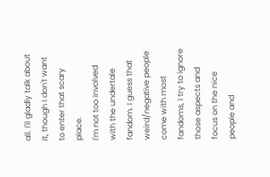all. I'll gladly talk about it, though I don't want to enter that scary place.
I'm not too involved with the undertale fandom. I guess that weird/negative people come with most fandoms, I try to ignore those aspects and focus on the nice people and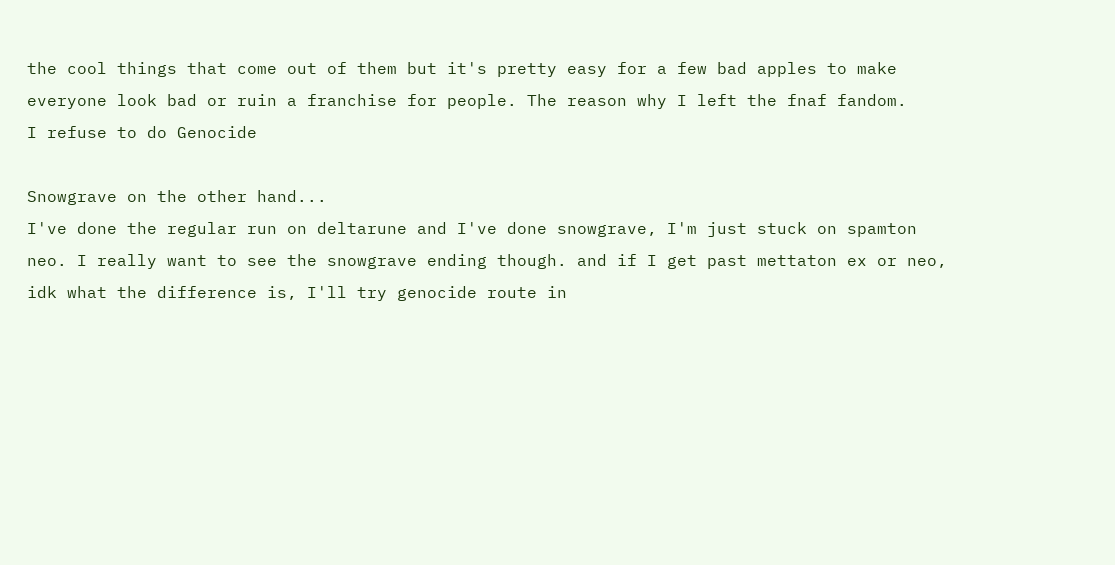the cool things that come out of them but it's pretty easy for a few bad apples to make everyone look bad or ruin a franchise for people. The reason why I left the fnaf fandom.
I refuse to do Genocide

Snowgrave on the other hand...
I've done the regular run on deltarune and I've done snowgrave, I'm just stuck on spamton neo. I really want to see the snowgrave ending though. and if I get past mettaton ex or neo, idk what the difference is, I'll try genocide route in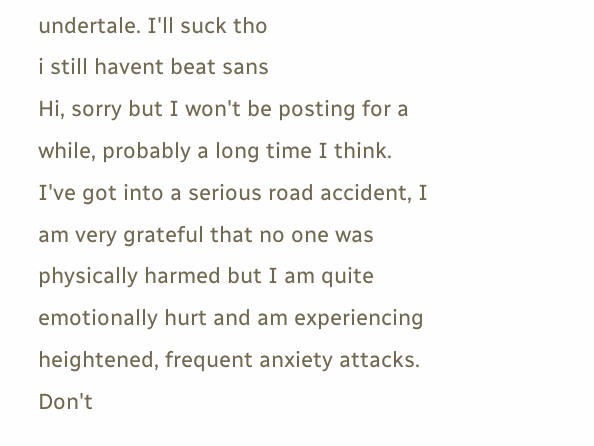undertale. I'll suck tho
i still havent beat sans
Hi, sorry but I won't be posting for a while, probably a long time I think. I've got into a serious road accident, I am very grateful that no one was physically harmed but I am quite emotionally hurt and am experiencing heightened, frequent anxiety attacks.
Don't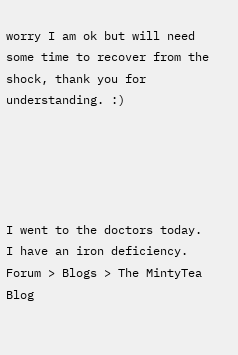worry I am ok but will need some time to recover from the shock, thank you for understanding. :)





I went to the doctors today. I have an iron deficiency.
Forum > Blogs > The MintyTea Blog